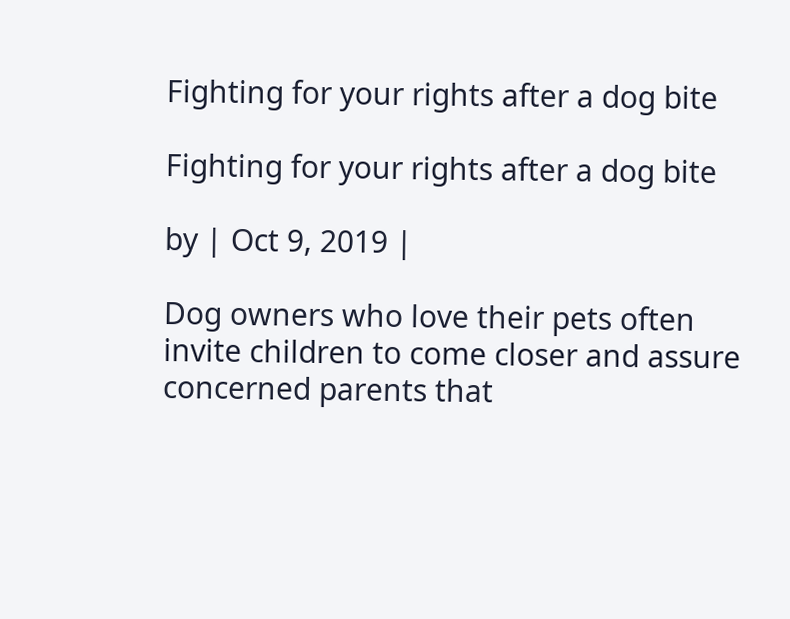Fighting for your rights after a dog bite

Fighting for your rights after a dog bite

by | Oct 9, 2019 |

Dog owners who love their pets often invite children to come closer and assure concerned parents that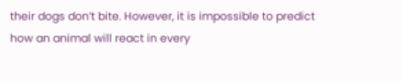their dogs don’t bite. However, it is impossible to predict how an animal will react in every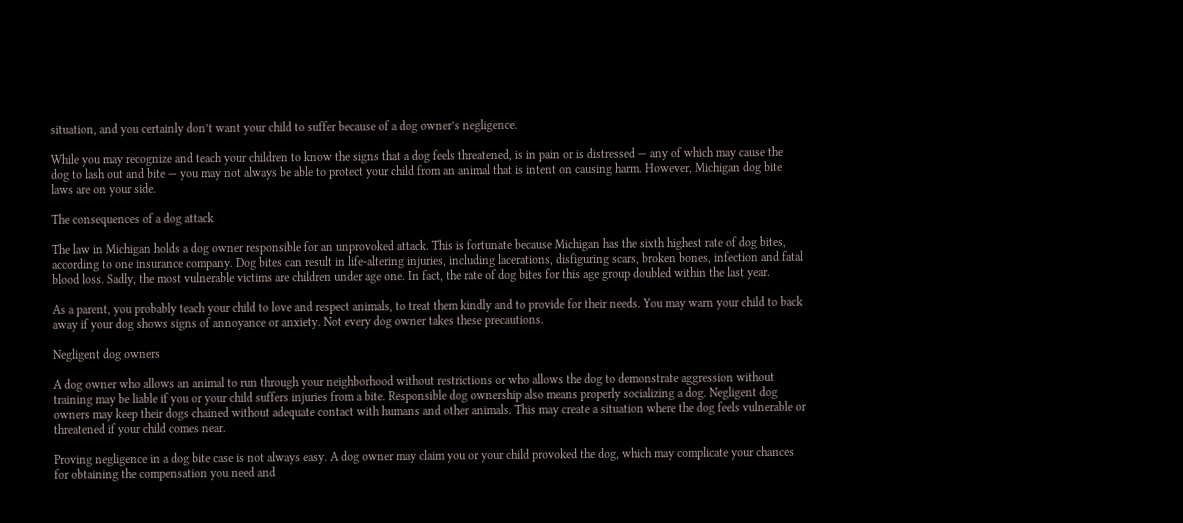situation, and you certainly don’t want your child to suffer because of a dog owner’s negligence.

While you may recognize and teach your children to know the signs that a dog feels threatened, is in pain or is distressed — any of which may cause the dog to lash out and bite — you may not always be able to protect your child from an animal that is intent on causing harm. However, Michigan dog bite laws are on your side.

The consequences of a dog attack

The law in Michigan holds a dog owner responsible for an unprovoked attack. This is fortunate because Michigan has the sixth highest rate of dog bites, according to one insurance company. Dog bites can result in life-altering injuries, including lacerations, disfiguring scars, broken bones, infection and fatal blood loss. Sadly, the most vulnerable victims are children under age one. In fact, the rate of dog bites for this age group doubled within the last year.

As a parent, you probably teach your child to love and respect animals, to treat them kindly and to provide for their needs. You may warn your child to back away if your dog shows signs of annoyance or anxiety. Not every dog owner takes these precautions.

Negligent dog owners

A dog owner who allows an animal to run through your neighborhood without restrictions or who allows the dog to demonstrate aggression without training may be liable if you or your child suffers injuries from a bite. Responsible dog ownership also means properly socializing a dog. Negligent dog owners may keep their dogs chained without adequate contact with humans and other animals. This may create a situation where the dog feels vulnerable or threatened if your child comes near.

Proving negligence in a dog bite case is not always easy. A dog owner may claim you or your child provoked the dog, which may complicate your chances for obtaining the compensation you need and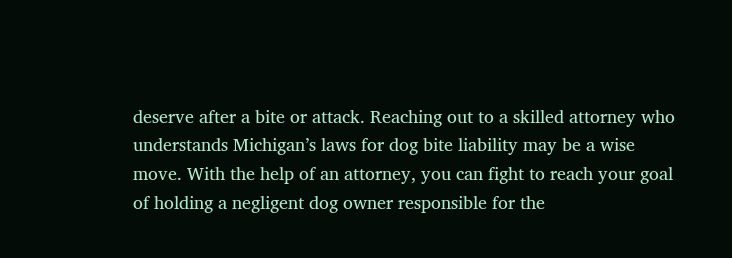deserve after a bite or attack. Reaching out to a skilled attorney who understands Michigan’s laws for dog bite liability may be a wise move. With the help of an attorney, you can fight to reach your goal of holding a negligent dog owner responsible for the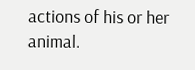actions of his or her animal.